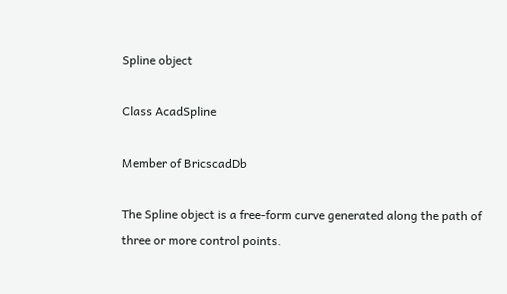Spline object

Class AcadSpline

Member of BricscadDb

The Spline object is a free-form curve generated along the path of three or more control points.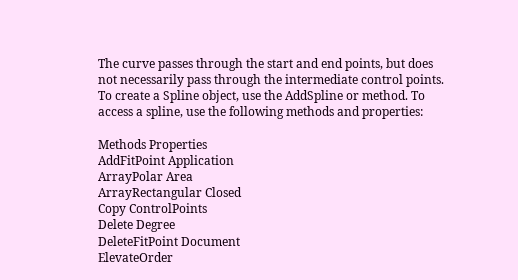The curve passes through the start and end points, but does not necessarily pass through the intermediate control points. To create a Spline object, use the AddSpline or method. To access a spline, use the following methods and properties:

Methods Properties
AddFitPoint Application
ArrayPolar Area
ArrayRectangular Closed
Copy ControlPoints
Delete Degree
DeleteFitPoint Document
ElevateOrder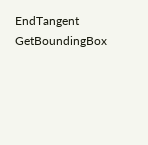EndTangent
GetBoundingBox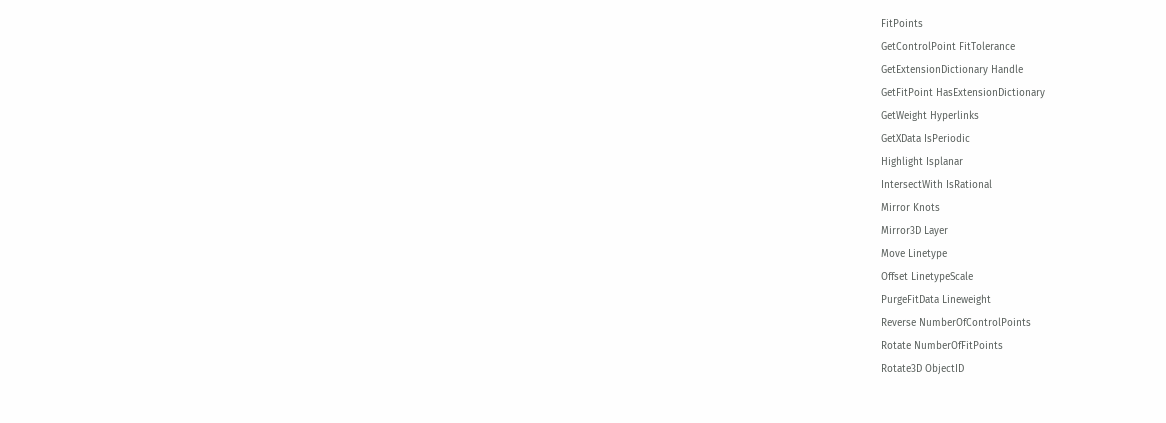FitPoints
GetControlPoint FitTolerance
GetExtensionDictionary Handle
GetFitPoint HasExtensionDictionary
GetWeight Hyperlinks
GetXData IsPeriodic
Highlight Isplanar
IntersectWith IsRational
Mirror Knots
Mirror3D Layer
Move Linetype
Offset LinetypeScale
PurgeFitData Lineweight
Reverse NumberOfControlPoints
Rotate NumberOfFitPoints
Rotate3D ObjectID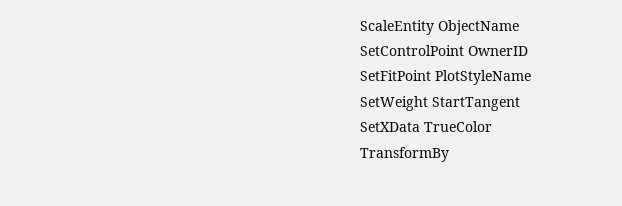ScaleEntity ObjectName
SetControlPoint OwnerID
SetFitPoint PlotStyleName
SetWeight StartTangent
SetXData TrueColor
TransformBy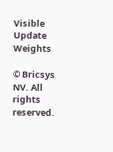Visible
Update Weights

© Bricsys NV. All rights reserved.